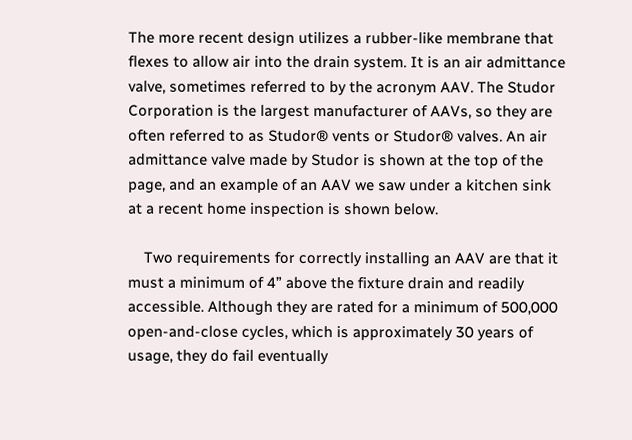The more recent design utilizes a rubber-like membrane that flexes to allow air into the drain system. It is an air admittance valve, sometimes referred to by the acronym AAV. The Studor Corporation is the largest manufacturer of AAVs, so they are often referred to as Studor® vents or Studor® valves. An air admittance valve made by Studor is shown at the top of the page, and an example of an AAV we saw under a kitchen sink at a recent home inspection is shown below.

    Two requirements for correctly installing an AAV are that it must a minimum of 4” above the fixture drain and readily accessible. Although they are rated for a minimum of 500,000 open-and-close cycles, which is approximately 30 years of usage, they do fail eventually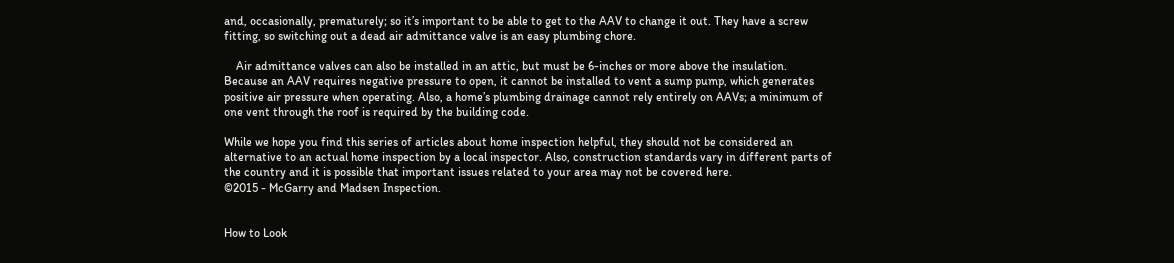and, occasionally, prematurely; so it’s important to be able to get to the AAV to change it out. They have a screw fitting, so switching out a dead air admittance valve is an easy plumbing chore.

    Air admittance valves can also be installed in an attic, but must be 6-inches or more above the insulation. Because an AAV requires negative pressure to open, it cannot be installed to vent a sump pump, which generates positive air pressure when operating. Also, a home’s plumbing drainage cannot rely entirely on AAVs; a minimum of one vent through the roof is required by the building code.

While we hope you find this series of articles about home inspection helpful, they should not be considered an alternative to an actual home inspection by a local inspector. Also, construction standards vary in different parts of the country and it is possible that important issues related to your area may not be covered here.
©2015 - McGarry and Madsen Inspection.


How to Look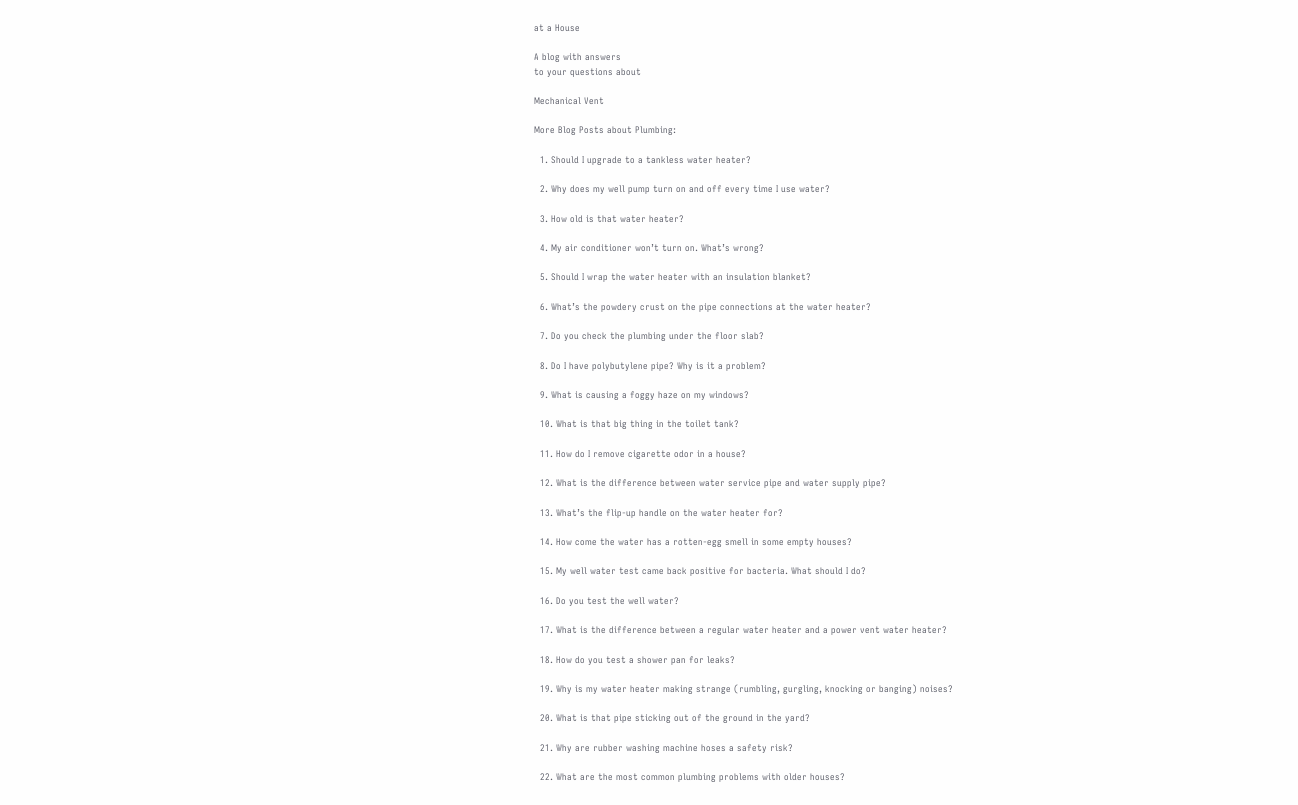at a House

A blog with answers
to your questions about

Mechanical Vent

More Blog Posts about Plumbing:

  1. Should I upgrade to a tankless water heater?

  2. Why does my well pump turn on and off every time I use water?

  3. How old is that water heater?

  4. My air conditioner won’t turn on. What’s wrong?

  5. Should I wrap the water heater with an insulation blanket?

  6. What’s the powdery crust on the pipe connections at the water heater?

  7. Do you check the plumbing under the floor slab?

  8. Do I have polybutylene pipe? Why is it a problem?

  9. What is causing a foggy haze on my windows?

  10. What is that big thing in the toilet tank?

  11. How do I remove cigarette odor in a house?

  12. What is the difference between water service pipe and water supply pipe?

  13. What’s the flip-up handle on the water heater for?

  14. How come the water has a rotten-egg smell in some empty houses?

  15. My well water test came back positive for bacteria. What should I do?

  16. Do you test the well water?

  17. What is the difference between a regular water heater and a power vent water heater?

  18. How do you test a shower pan for leaks?

  19. Why is my water heater making strange (rumbling, gurgling, knocking or banging) noises?

  20. What is that pipe sticking out of the ground in the yard?

  21. Why are rubber washing machine hoses a safety risk?

  22. What are the most common plumbing problems with older houses?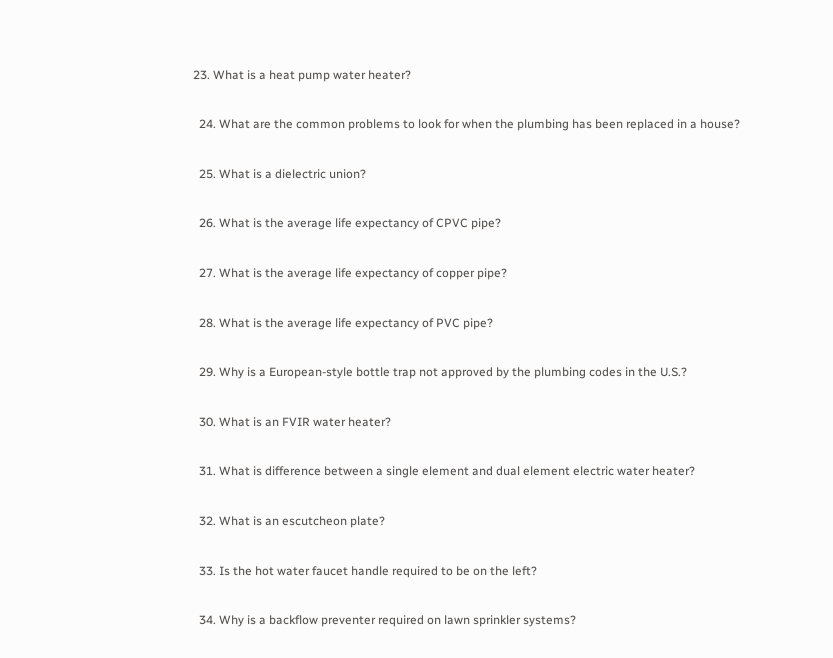23. What is a heat pump water heater?

  24. What are the common problems to look for when the plumbing has been replaced in a house?

  25. What is a dielectric union?

  26. What is the average life expectancy of CPVC pipe?

  27. What is the average life expectancy of copper pipe?

  28. What is the average life expectancy of PVC pipe?

  29. Why is a European-style bottle trap not approved by the plumbing codes in the U.S.?

  30. What is an FVIR water heater?

  31. What is difference between a single element and dual element electric water heater?

  32. What is an escutcheon plate?

  33. Is the hot water faucet handle required to be on the left?

  34. Why is a backflow preventer required on lawn sprinkler systems?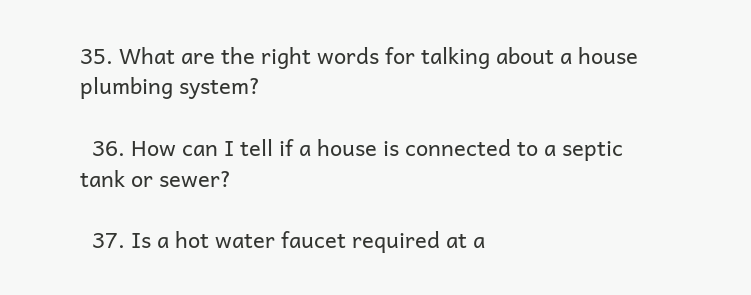35. What are the right words for talking about a house plumbing system?

  36. How can I tell if a house is connected to a septic tank or sewer?

  37. Is a hot water faucet required at a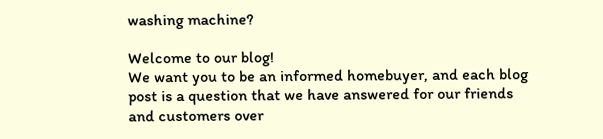washing machine?

Welcome to our blog!
We want you to be an informed homebuyer, and each blog post is a question that we have answered for our friends and customers over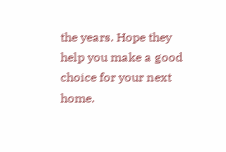the years. Hope they help you make a good choice for your next home.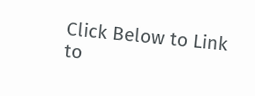Click Below to Link
to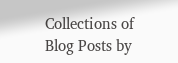Collections of
Blog Posts by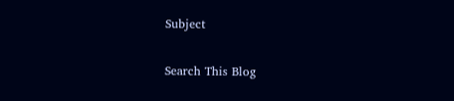Subject

Search This Blog